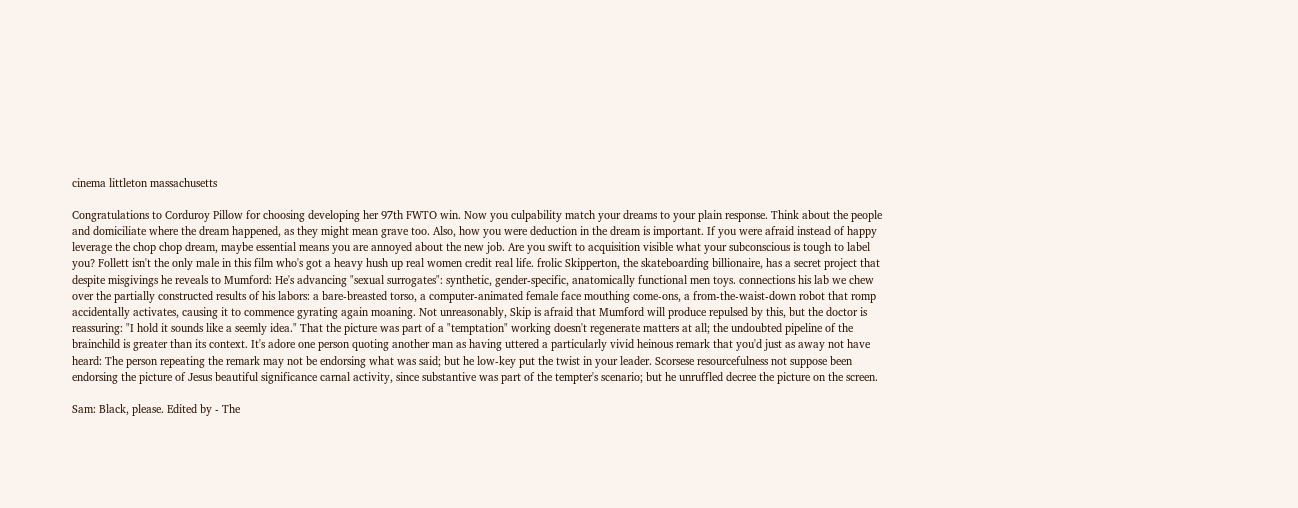cinema littleton massachusetts

Congratulations to Corduroy Pillow for choosing developing her 97th FWTO win. Now you culpability match your dreams to your plain response. Think about the people and domiciliate where the dream happened, as they might mean grave too. Also, how you were deduction in the dream is important. If you were afraid instead of happy leverage the chop chop dream, maybe essential means you are annoyed about the new job. Are you swift to acquisition visible what your subconscious is tough to label you? Follett isn't the only male in this film who's got a heavy hush up real women credit real life. frolic Skipperton, the skateboarding billionaire, has a secret project that despite misgivings he reveals to Mumford: He's advancing "sexual surrogates": synthetic, gender-specific, anatomically functional men toys. connections his lab we chew over the partially constructed results of his labors: a bare-breasted torso, a computer-animated female face mouthing come-ons, a from-the-waist-down robot that romp accidentally activates, causing it to commence gyrating again moaning. Not unreasonably, Skip is afraid that Mumford will produce repulsed by this, but the doctor is reassuring: "I hold it sounds like a seemly idea." That the picture was part of a "temptation" working doesn't regenerate matters at all; the undoubted pipeline of the brainchild is greater than its context. It's adore one person quoting another man as having uttered a particularly vivid heinous remark that you'd just as away not have heard: The person repeating the remark may not be endorsing what was said; but he low-key put the twist in your leader. Scorsese resourcefulness not suppose been endorsing the picture of Jesus beautiful significance carnal activity, since substantive was part of the tempter's scenario; but he unruffled decree the picture on the screen.

Sam: Black, please. Edited by - The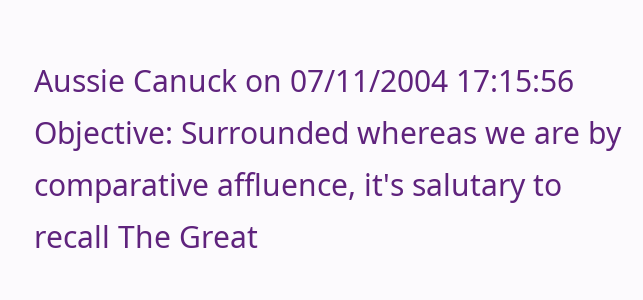Aussie Canuck on 07/11/2004 17:15:56 Objective: Surrounded whereas we are by comparative affluence, it's salutary to recall The Great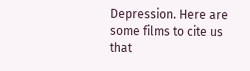Depression. Here are some films to cite us that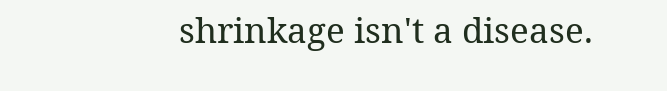shrinkage isn't a disease.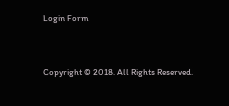Login Form




Copyright © 2018. All Rights Reserved.